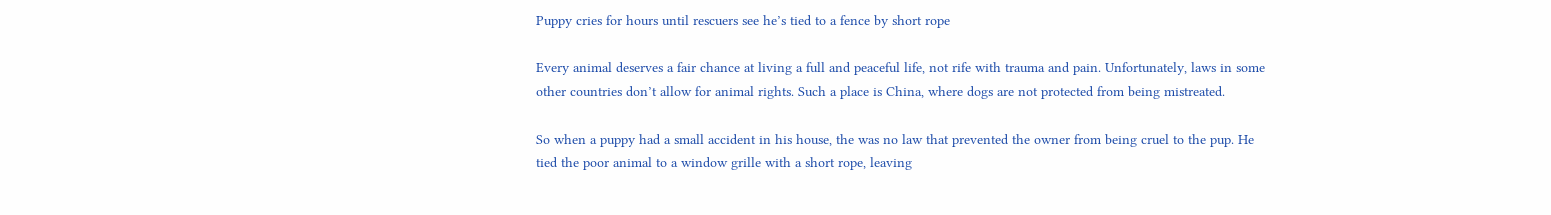Puppy cries for hours until rescuers see he’s tied to a fence by short rope

Every animal deserves a fair chance at living a full and peaceful life, not rife with trauma and pain. Unfortunately, laws in some other countries don’t allow for animal rights. Such a place is China, where dogs are not protected from being mistreated.

So when a puppy had a small accident in his house, the was no law that prevented the owner from being cruel to the pup. He tied the poor animal to a window grille with a short rope, leaving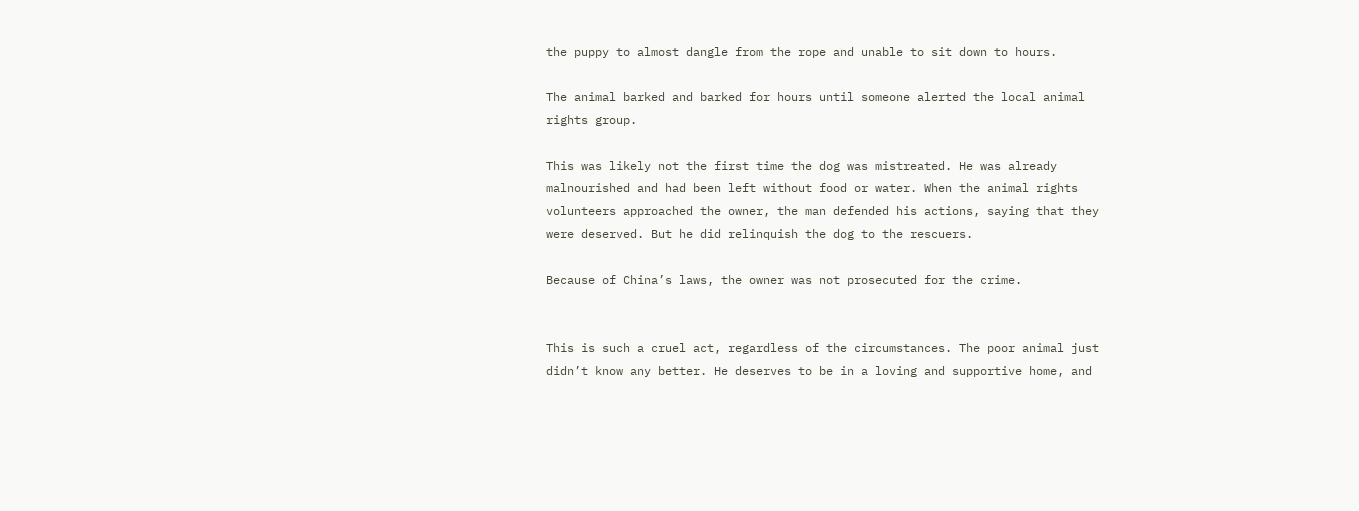the puppy to almost dangle from the rope and unable to sit down to hours.

The animal barked and barked for hours until someone alerted the local animal rights group.

This was likely not the first time the dog was mistreated. He was already malnourished and had been left without food or water. When the animal rights volunteers approached the owner, the man defended his actions, saying that they were deserved. But he did relinquish the dog to the rescuers.

Because of China’s laws, the owner was not prosecuted for the crime.


This is such a cruel act, regardless of the circumstances. The poor animal just didn’t know any better. He deserves to be in a loving and supportive home, and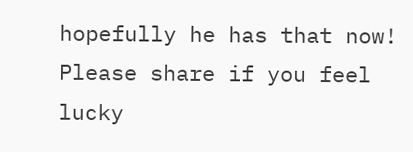hopefully he has that now! Please share if you feel lucky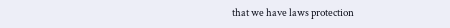that we have laws protection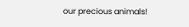our precious animals!